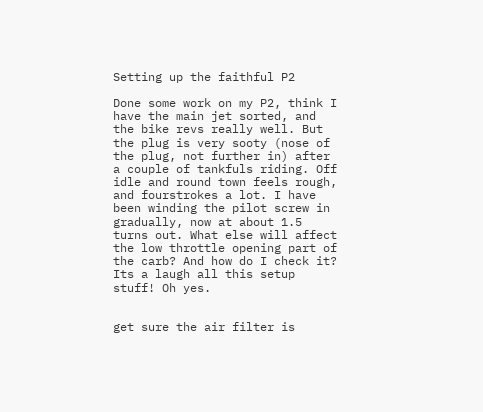Setting up the faithful P2

Done some work on my P2, think I have the main jet sorted, and the bike revs really well. But the plug is very sooty (nose of the plug, not further in) after a couple of tankfuls riding. Off idle and round town feels rough, and fourstrokes a lot. I have been winding the pilot screw in gradually, now at about 1.5 turns out. What else will affect the low throttle opening part of the carb? And how do I check it? Its a laugh all this setup stuff! Oh yes.


get sure the air filter is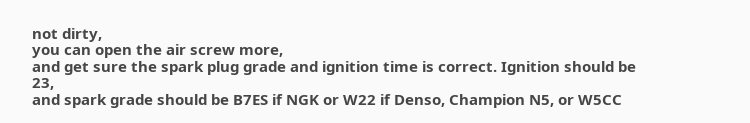not dirty,
you can open the air screw more,
and get sure the spark plug grade and ignition time is correct. Ignition should be 23,
and spark grade should be B7ES if NGK or W22 if Denso, Champion N5, or W5CC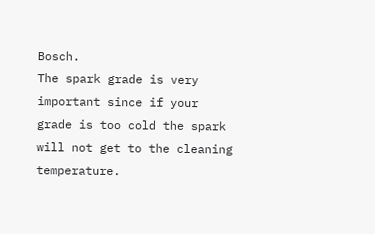Bosch.
The spark grade is very important since if your grade is too cold the spark will not get to the cleaning temperature.